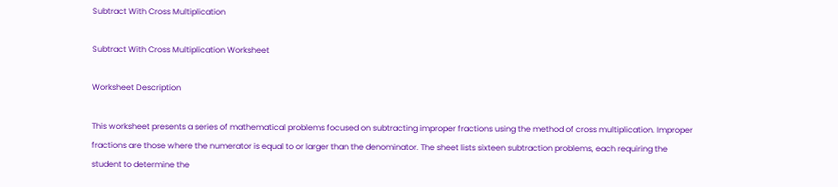Subtract With Cross Multiplication

Subtract With Cross Multiplication Worksheet

Worksheet Description

This worksheet presents a series of mathematical problems focused on subtracting improper fractions using the method of cross multiplication. Improper fractions are those where the numerator is equal to or larger than the denominator. The sheet lists sixteen subtraction problems, each requiring the student to determine the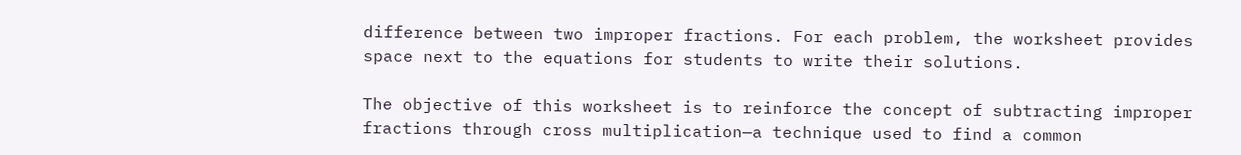difference between two improper fractions. For each problem, the worksheet provides space next to the equations for students to write their solutions.

The objective of this worksheet is to reinforce the concept of subtracting improper fractions through cross multiplication—a technique used to find a common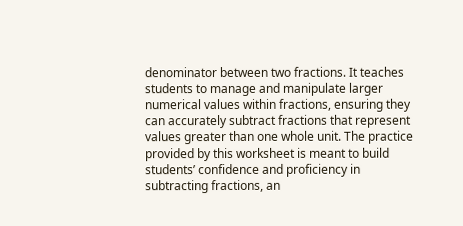denominator between two fractions. It teaches students to manage and manipulate larger numerical values within fractions, ensuring they can accurately subtract fractions that represent values greater than one whole unit. The practice provided by this worksheet is meant to build students’ confidence and proficiency in subtracting fractions, an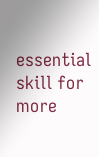essential skill for more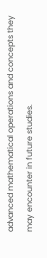advanced mathematical operations and concepts they may encounter in future studies.